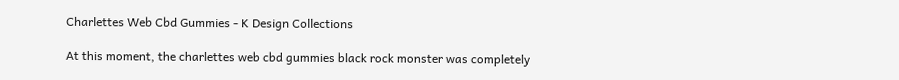Charlettes Web Cbd Gummies - K Design Collections

At this moment, the charlettes web cbd gummies black rock monster was completely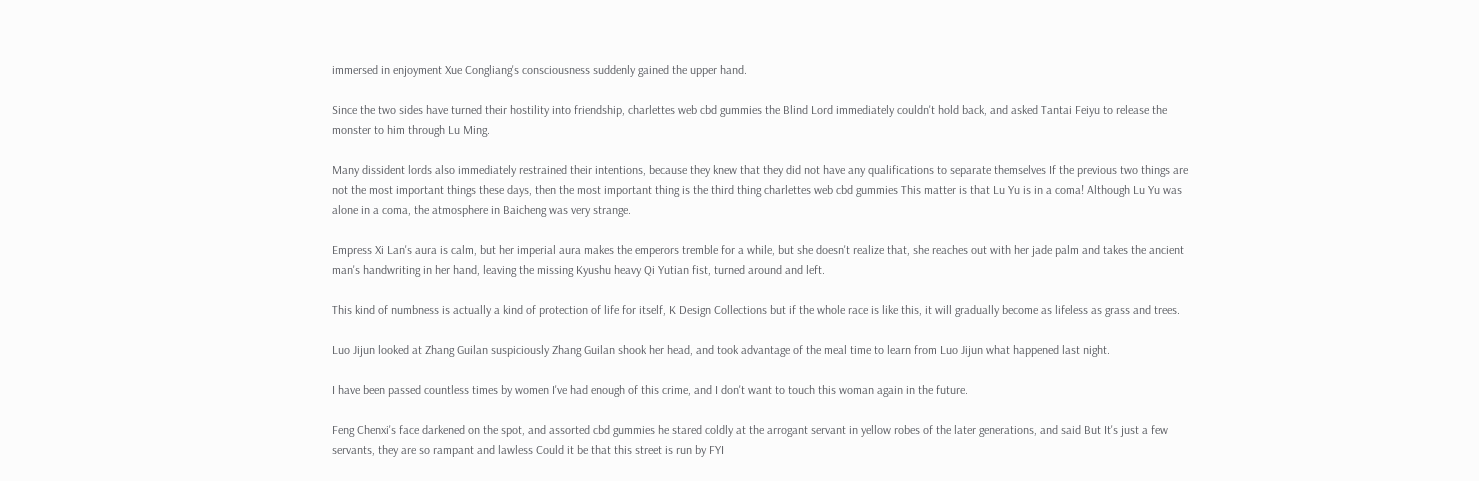immersed in enjoyment Xue Congliang's consciousness suddenly gained the upper hand.

Since the two sides have turned their hostility into friendship, charlettes web cbd gummies the Blind Lord immediately couldn't hold back, and asked Tantai Feiyu to release the monster to him through Lu Ming.

Many dissident lords also immediately restrained their intentions, because they knew that they did not have any qualifications to separate themselves If the previous two things are not the most important things these days, then the most important thing is the third thing charlettes web cbd gummies This matter is that Lu Yu is in a coma! Although Lu Yu was alone in a coma, the atmosphere in Baicheng was very strange.

Empress Xi Lan's aura is calm, but her imperial aura makes the emperors tremble for a while, but she doesn't realize that, she reaches out with her jade palm and takes the ancient man's handwriting in her hand, leaving the missing Kyushu heavy Qi Yutian fist, turned around and left.

This kind of numbness is actually a kind of protection of life for itself, K Design Collections but if the whole race is like this, it will gradually become as lifeless as grass and trees.

Luo Jijun looked at Zhang Guilan suspiciously Zhang Guilan shook her head, and took advantage of the meal time to learn from Luo Jijun what happened last night.

I have been passed countless times by women I've had enough of this crime, and I don't want to touch this woman again in the future.

Feng Chenxi's face darkened on the spot, and assorted cbd gummies he stared coldly at the arrogant servant in yellow robes of the later generations, and said But It's just a few servants, they are so rampant and lawless Could it be that this street is run by FYI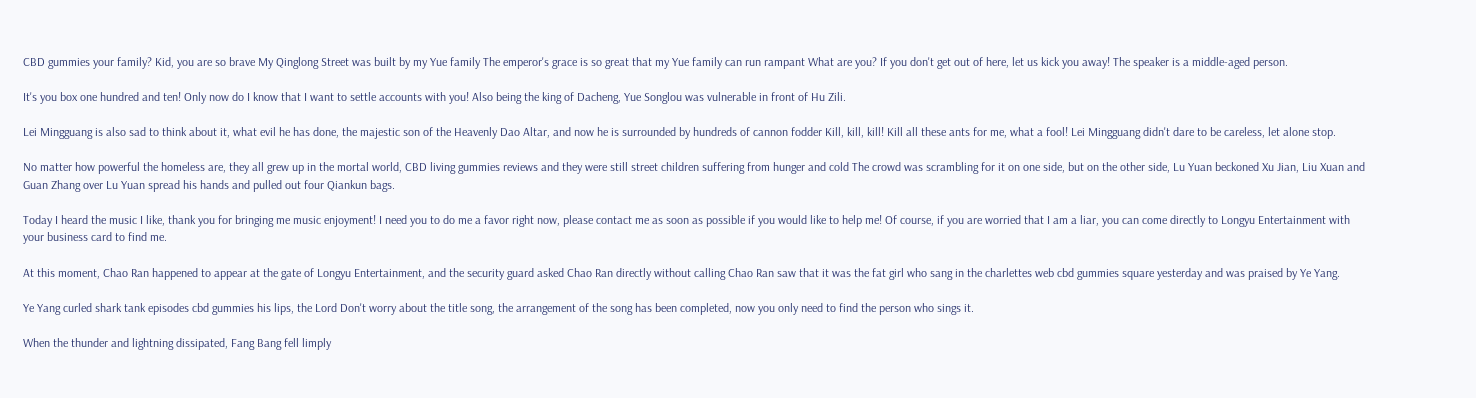CBD gummies your family? Kid, you are so brave My Qinglong Street was built by my Yue family The emperor's grace is so great that my Yue family can run rampant What are you? If you don't get out of here, let us kick you away! The speaker is a middle-aged person.

It's you box one hundred and ten! Only now do I know that I want to settle accounts with you! Also being the king of Dacheng, Yue Songlou was vulnerable in front of Hu Zili.

Lei Mingguang is also sad to think about it, what evil he has done, the majestic son of the Heavenly Dao Altar, and now he is surrounded by hundreds of cannon fodder Kill, kill, kill! Kill all these ants for me, what a fool! Lei Mingguang didn't dare to be careless, let alone stop.

No matter how powerful the homeless are, they all grew up in the mortal world, CBD living gummies reviews and they were still street children suffering from hunger and cold The crowd was scrambling for it on one side, but on the other side, Lu Yuan beckoned Xu Jian, Liu Xuan and Guan Zhang over Lu Yuan spread his hands and pulled out four Qiankun bags.

Today I heard the music I like, thank you for bringing me music enjoyment! I need you to do me a favor right now, please contact me as soon as possible if you would like to help me! Of course, if you are worried that I am a liar, you can come directly to Longyu Entertainment with your business card to find me.

At this moment, Chao Ran happened to appear at the gate of Longyu Entertainment, and the security guard asked Chao Ran directly without calling Chao Ran saw that it was the fat girl who sang in the charlettes web cbd gummies square yesterday and was praised by Ye Yang.

Ye Yang curled shark tank episodes cbd gummies his lips, the Lord Don't worry about the title song, the arrangement of the song has been completed, now you only need to find the person who sings it.

When the thunder and lightning dissipated, Fang Bang fell limply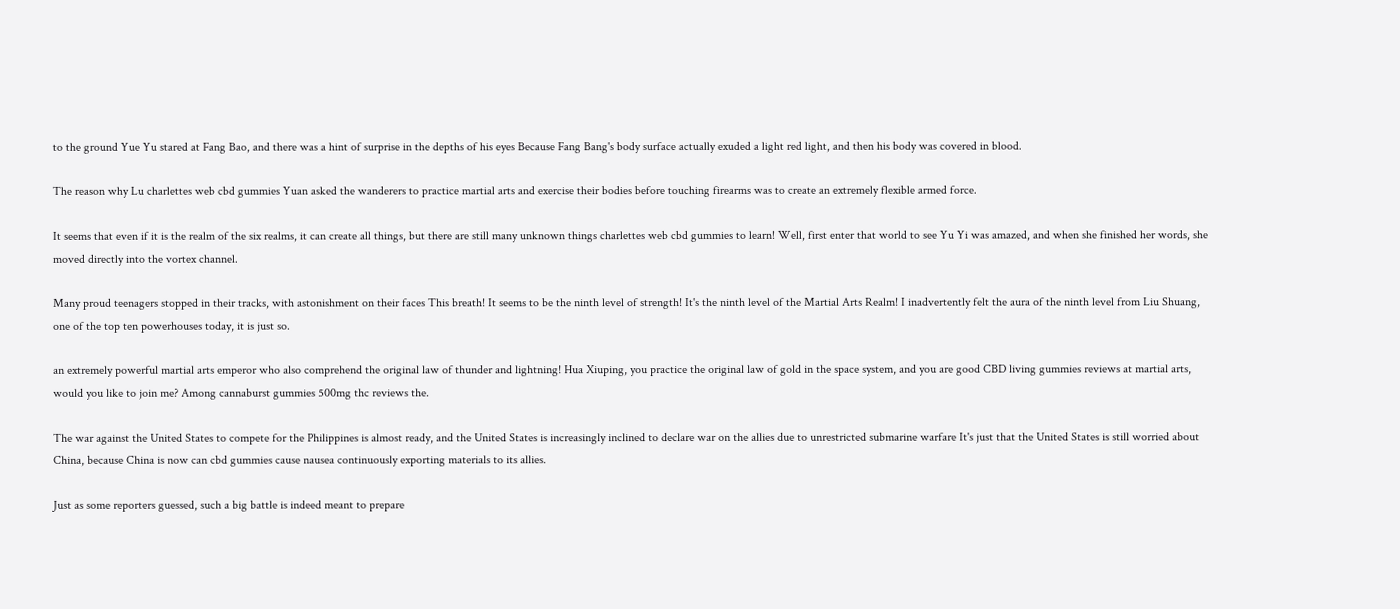to the ground Yue Yu stared at Fang Bao, and there was a hint of surprise in the depths of his eyes Because Fang Bang's body surface actually exuded a light red light, and then his body was covered in blood.

The reason why Lu charlettes web cbd gummies Yuan asked the wanderers to practice martial arts and exercise their bodies before touching firearms was to create an extremely flexible armed force.

It seems that even if it is the realm of the six realms, it can create all things, but there are still many unknown things charlettes web cbd gummies to learn! Well, first enter that world to see Yu Yi was amazed, and when she finished her words, she moved directly into the vortex channel.

Many proud teenagers stopped in their tracks, with astonishment on their faces This breath! It seems to be the ninth level of strength! It's the ninth level of the Martial Arts Realm! I inadvertently felt the aura of the ninth level from Liu Shuang, one of the top ten powerhouses today, it is just so.

an extremely powerful martial arts emperor who also comprehend the original law of thunder and lightning! Hua Xiuping, you practice the original law of gold in the space system, and you are good CBD living gummies reviews at martial arts, would you like to join me? Among cannaburst gummies 500mg thc reviews the.

The war against the United States to compete for the Philippines is almost ready, and the United States is increasingly inclined to declare war on the allies due to unrestricted submarine warfare It's just that the United States is still worried about China, because China is now can cbd gummies cause nausea continuously exporting materials to its allies.

Just as some reporters guessed, such a big battle is indeed meant to prepare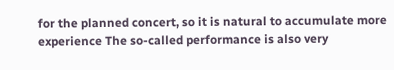for the planned concert, so it is natural to accumulate more experience The so-called performance is also very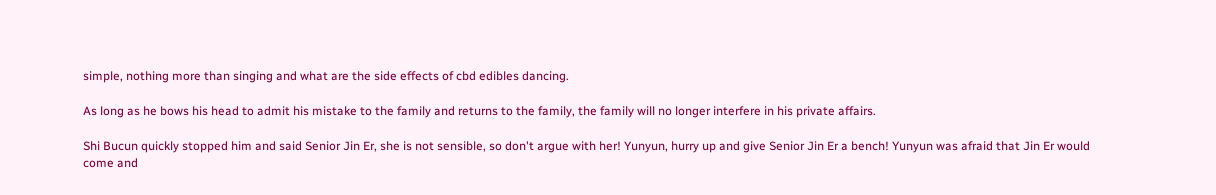simple, nothing more than singing and what are the side effects of cbd edibles dancing.

As long as he bows his head to admit his mistake to the family and returns to the family, the family will no longer interfere in his private affairs.

Shi Bucun quickly stopped him and said Senior Jin Er, she is not sensible, so don't argue with her! Yunyun, hurry up and give Senior Jin Er a bench! Yunyun was afraid that Jin Er would come and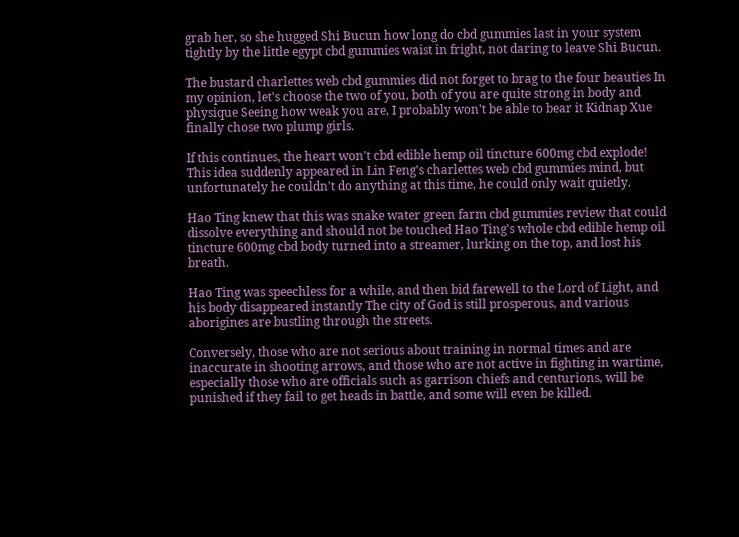grab her, so she hugged Shi Bucun how long do cbd gummies last in your system tightly by the little egypt cbd gummies waist in fright, not daring to leave Shi Bucun.

The bustard charlettes web cbd gummies did not forget to brag to the four beauties In my opinion, let's choose the two of you, both of you are quite strong in body and physique Seeing how weak you are, I probably won't be able to bear it Kidnap Xue finally chose two plump girls.

If this continues, the heart won't cbd edible hemp oil tincture 600mg cbd explode! This idea suddenly appeared in Lin Feng's charlettes web cbd gummies mind, but unfortunately he couldn't do anything at this time, he could only wait quietly.

Hao Ting knew that this was snake water green farm cbd gummies review that could dissolve everything and should not be touched Hao Ting's whole cbd edible hemp oil tincture 600mg cbd body turned into a streamer, lurking on the top, and lost his breath.

Hao Ting was speechless for a while, and then bid farewell to the Lord of Light, and his body disappeared instantly The city of God is still prosperous, and various aborigines are bustling through the streets.

Conversely, those who are not serious about training in normal times and are inaccurate in shooting arrows, and those who are not active in fighting in wartime, especially those who are officials such as garrison chiefs and centurions, will be punished if they fail to get heads in battle, and some will even be killed.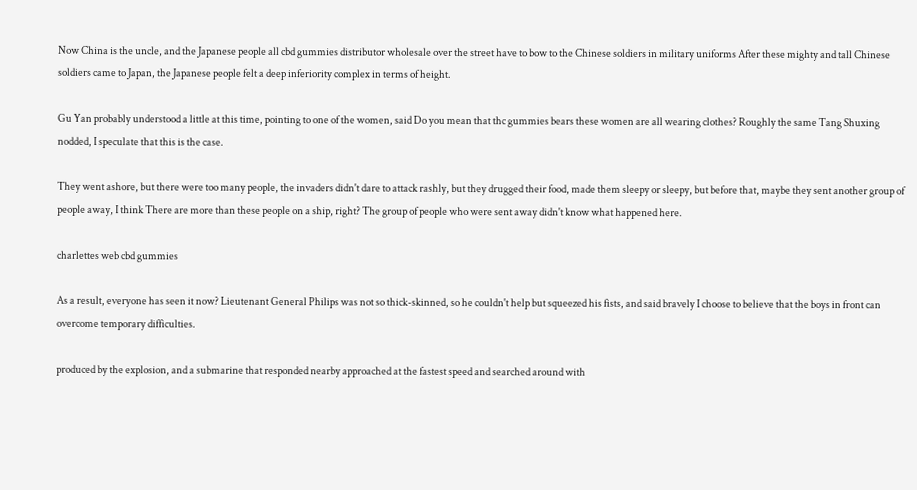Now China is the uncle, and the Japanese people all cbd gummies distributor wholesale over the street have to bow to the Chinese soldiers in military uniforms After these mighty and tall Chinese soldiers came to Japan, the Japanese people felt a deep inferiority complex in terms of height.

Gu Yan probably understood a little at this time, pointing to one of the women, said Do you mean that thc gummies bears these women are all wearing clothes? Roughly the same Tang Shuxing nodded, I speculate that this is the case.

They went ashore, but there were too many people, the invaders didn't dare to attack rashly, but they drugged their food, made them sleepy or sleepy, but before that, maybe they sent another group of people away, I think There are more than these people on a ship, right? The group of people who were sent away didn't know what happened here.

charlettes web cbd gummies

As a result, everyone has seen it now? Lieutenant General Philips was not so thick-skinned, so he couldn't help but squeezed his fists, and said bravely I choose to believe that the boys in front can overcome temporary difficulties.

produced by the explosion, and a submarine that responded nearby approached at the fastest speed and searched around with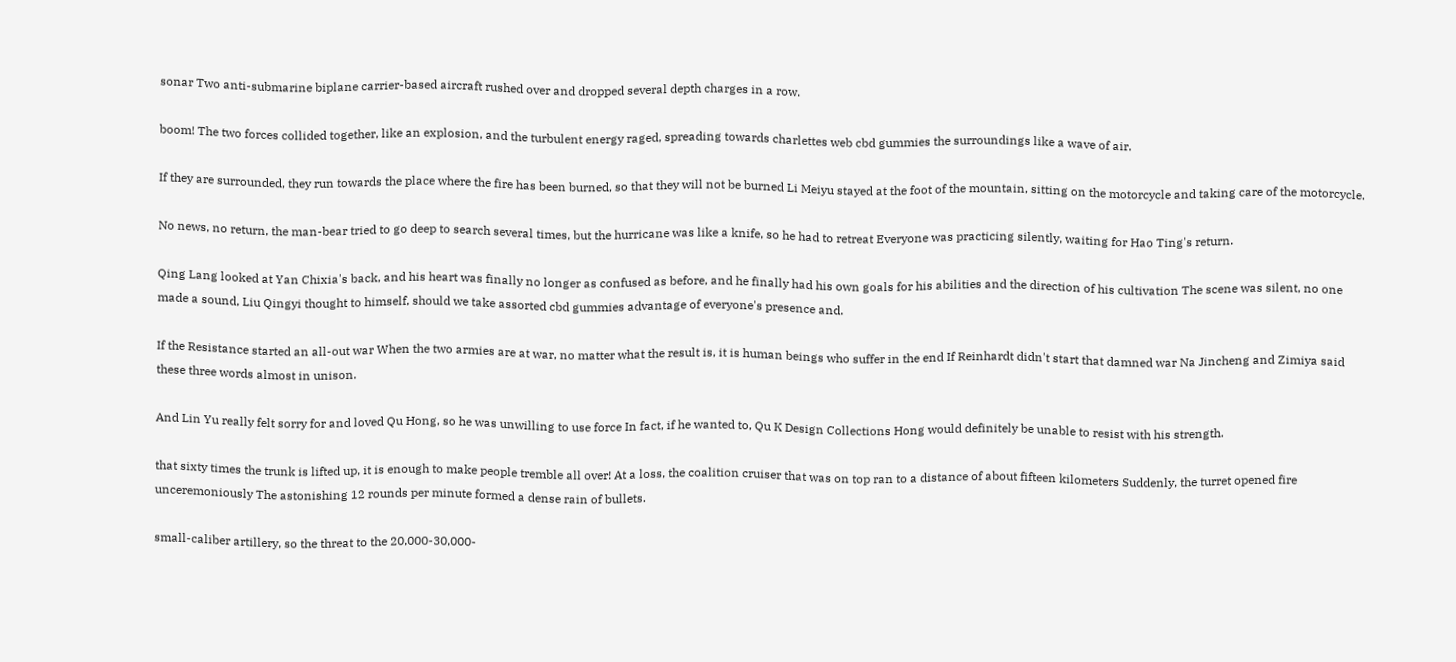sonar Two anti-submarine biplane carrier-based aircraft rushed over and dropped several depth charges in a row.

boom! The two forces collided together, like an explosion, and the turbulent energy raged, spreading towards charlettes web cbd gummies the surroundings like a wave of air.

If they are surrounded, they run towards the place where the fire has been burned, so that they will not be burned Li Meiyu stayed at the foot of the mountain, sitting on the motorcycle and taking care of the motorcycle.

No news, no return, the man-bear tried to go deep to search several times, but the hurricane was like a knife, so he had to retreat Everyone was practicing silently, waiting for Hao Ting's return.

Qing Lang looked at Yan Chixia's back, and his heart was finally no longer as confused as before, and he finally had his own goals for his abilities and the direction of his cultivation The scene was silent, no one made a sound, Liu Qingyi thought to himself, should we take assorted cbd gummies advantage of everyone's presence and.

If the Resistance started an all-out war When the two armies are at war, no matter what the result is, it is human beings who suffer in the end If Reinhardt didn't start that damned war Na Jincheng and Zimiya said these three words almost in unison.

And Lin Yu really felt sorry for and loved Qu Hong, so he was unwilling to use force In fact, if he wanted to, Qu K Design Collections Hong would definitely be unable to resist with his strength.

that sixty times the trunk is lifted up, it is enough to make people tremble all over! At a loss, the coalition cruiser that was on top ran to a distance of about fifteen kilometers Suddenly, the turret opened fire unceremoniously The astonishing 12 rounds per minute formed a dense rain of bullets.

small-caliber artillery, so the threat to the 20,000-30,000-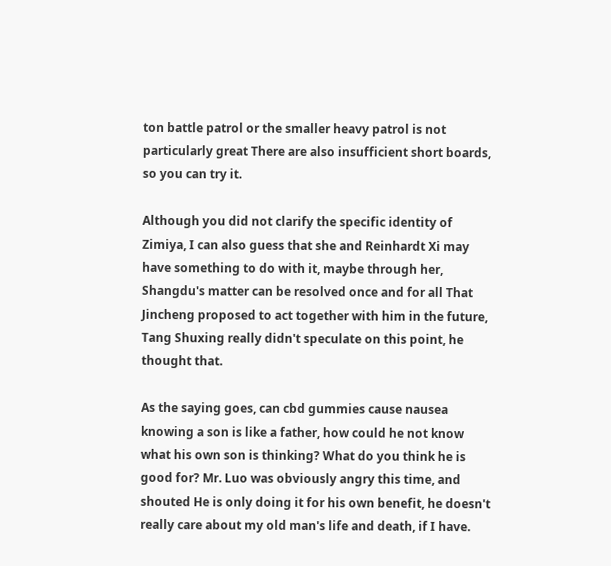ton battle patrol or the smaller heavy patrol is not particularly great There are also insufficient short boards, so you can try it.

Although you did not clarify the specific identity of Zimiya, I can also guess that she and Reinhardt Xi may have something to do with it, maybe through her, Shangdu's matter can be resolved once and for all That Jincheng proposed to act together with him in the future, Tang Shuxing really didn't speculate on this point, he thought that.

As the saying goes, can cbd gummies cause nausea knowing a son is like a father, how could he not know what his own son is thinking? What do you think he is good for? Mr. Luo was obviously angry this time, and shouted He is only doing it for his own benefit, he doesn't really care about my old man's life and death, if I have.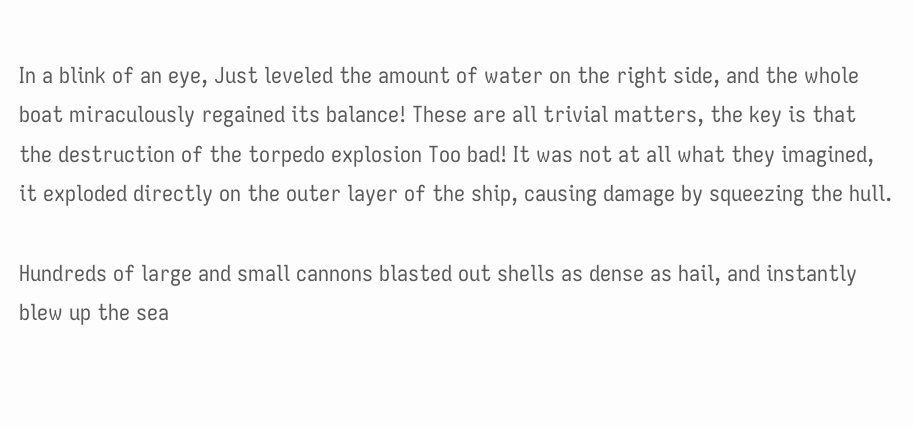In a blink of an eye, Just leveled the amount of water on the right side, and the whole boat miraculously regained its balance! These are all trivial matters, the key is that the destruction of the torpedo explosion Too bad! It was not at all what they imagined, it exploded directly on the outer layer of the ship, causing damage by squeezing the hull.

Hundreds of large and small cannons blasted out shells as dense as hail, and instantly blew up the sea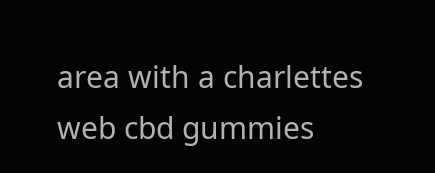area with a charlettes web cbd gummies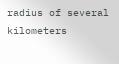radius of several kilometers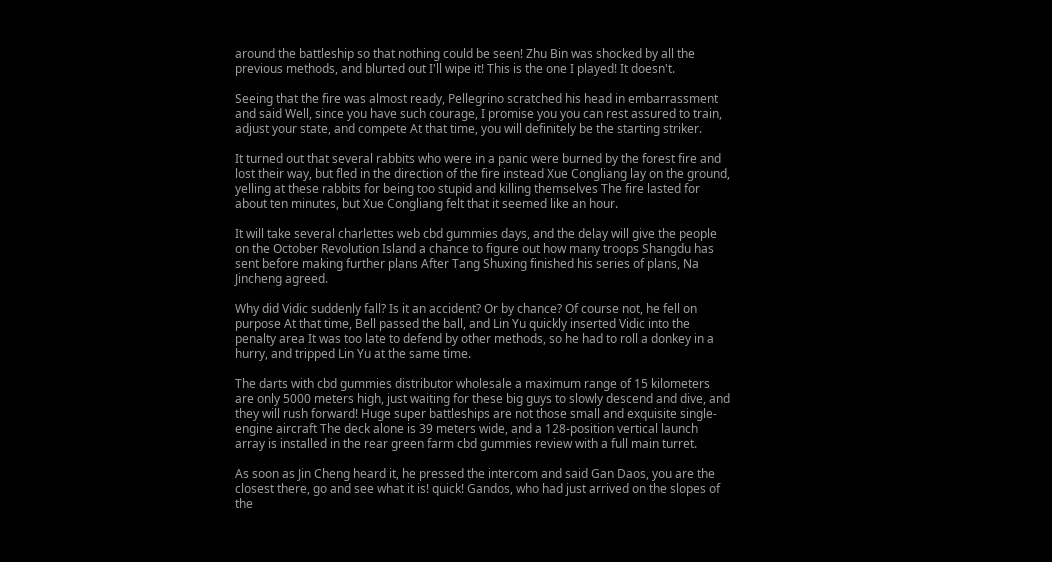around the battleship so that nothing could be seen! Zhu Bin was shocked by all the previous methods, and blurted out I'll wipe it! This is the one I played! It doesn't.

Seeing that the fire was almost ready, Pellegrino scratched his head in embarrassment and said Well, since you have such courage, I promise you you can rest assured to train, adjust your state, and compete At that time, you will definitely be the starting striker.

It turned out that several rabbits who were in a panic were burned by the forest fire and lost their way, but fled in the direction of the fire instead Xue Congliang lay on the ground, yelling at these rabbits for being too stupid and killing themselves The fire lasted for about ten minutes, but Xue Congliang felt that it seemed like an hour.

It will take several charlettes web cbd gummies days, and the delay will give the people on the October Revolution Island a chance to figure out how many troops Shangdu has sent before making further plans After Tang Shuxing finished his series of plans, Na Jincheng agreed.

Why did Vidic suddenly fall? Is it an accident? Or by chance? Of course not, he fell on purpose At that time, Bell passed the ball, and Lin Yu quickly inserted Vidic into the penalty area It was too late to defend by other methods, so he had to roll a donkey in a hurry, and tripped Lin Yu at the same time.

The darts with cbd gummies distributor wholesale a maximum range of 15 kilometers are only 5000 meters high, just waiting for these big guys to slowly descend and dive, and they will rush forward! Huge super battleships are not those small and exquisite single-engine aircraft The deck alone is 39 meters wide, and a 128-position vertical launch array is installed in the rear green farm cbd gummies review with a full main turret.

As soon as Jin Cheng heard it, he pressed the intercom and said Gan Daos, you are the closest there, go and see what it is! quick! Gandos, who had just arrived on the slopes of the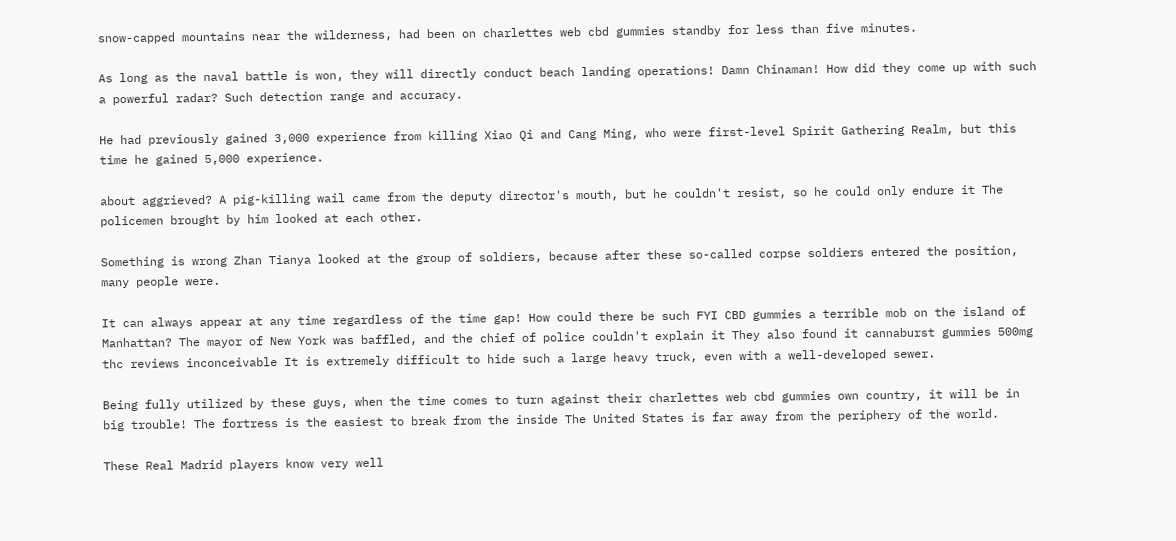snow-capped mountains near the wilderness, had been on charlettes web cbd gummies standby for less than five minutes.

As long as the naval battle is won, they will directly conduct beach landing operations! Damn Chinaman! How did they come up with such a powerful radar? Such detection range and accuracy.

He had previously gained 3,000 experience from killing Xiao Qi and Cang Ming, who were first-level Spirit Gathering Realm, but this time he gained 5,000 experience.

about aggrieved? A pig-killing wail came from the deputy director's mouth, but he couldn't resist, so he could only endure it The policemen brought by him looked at each other.

Something is wrong Zhan Tianya looked at the group of soldiers, because after these so-called corpse soldiers entered the position, many people were.

It can always appear at any time regardless of the time gap! How could there be such FYI CBD gummies a terrible mob on the island of Manhattan? The mayor of New York was baffled, and the chief of police couldn't explain it They also found it cannaburst gummies 500mg thc reviews inconceivable It is extremely difficult to hide such a large heavy truck, even with a well-developed sewer.

Being fully utilized by these guys, when the time comes to turn against their charlettes web cbd gummies own country, it will be in big trouble! The fortress is the easiest to break from the inside The United States is far away from the periphery of the world.

These Real Madrid players know very well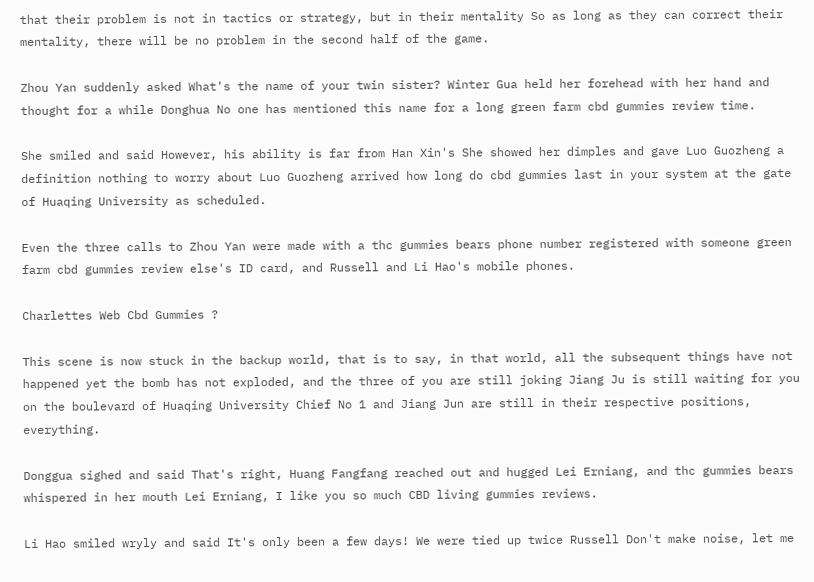that their problem is not in tactics or strategy, but in their mentality So as long as they can correct their mentality, there will be no problem in the second half of the game.

Zhou Yan suddenly asked What's the name of your twin sister? Winter Gua held her forehead with her hand and thought for a while Donghua No one has mentioned this name for a long green farm cbd gummies review time.

She smiled and said However, his ability is far from Han Xin's She showed her dimples and gave Luo Guozheng a definition nothing to worry about Luo Guozheng arrived how long do cbd gummies last in your system at the gate of Huaqing University as scheduled.

Even the three calls to Zhou Yan were made with a thc gummies bears phone number registered with someone green farm cbd gummies review else's ID card, and Russell and Li Hao's mobile phones.

Charlettes Web Cbd Gummies ?

This scene is now stuck in the backup world, that is to say, in that world, all the subsequent things have not happened yet the bomb has not exploded, and the three of you are still joking Jiang Ju is still waiting for you on the boulevard of Huaqing University Chief No 1 and Jiang Jun are still in their respective positions, everything.

Donggua sighed and said That's right, Huang Fangfang reached out and hugged Lei Erniang, and thc gummies bears whispered in her mouth Lei Erniang, I like you so much CBD living gummies reviews.

Li Hao smiled wryly and said It's only been a few days! We were tied up twice Russell Don't make noise, let me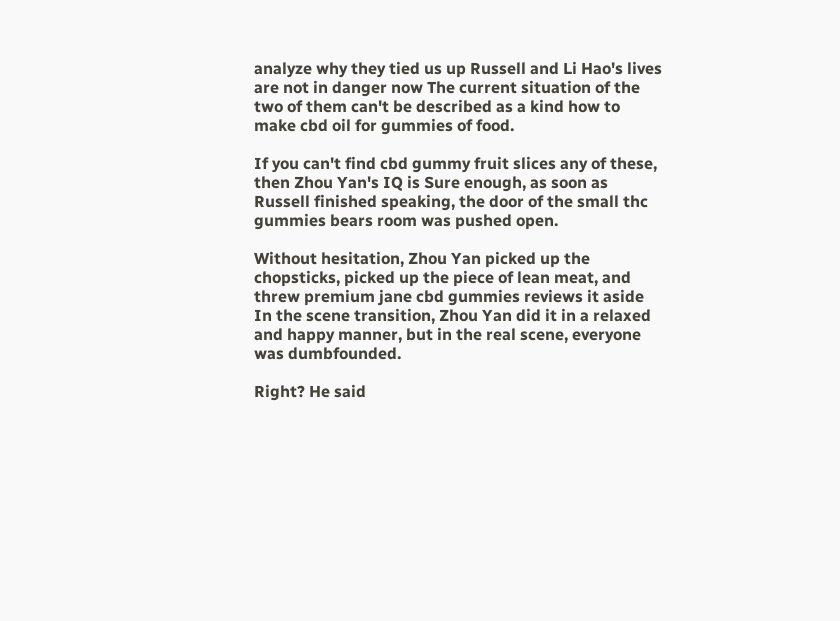analyze why they tied us up Russell and Li Hao's lives are not in danger now The current situation of the two of them can't be described as a kind how to make cbd oil for gummies of food.

If you can't find cbd gummy fruit slices any of these, then Zhou Yan's IQ is Sure enough, as soon as Russell finished speaking, the door of the small thc gummies bears room was pushed open.

Without hesitation, Zhou Yan picked up the chopsticks, picked up the piece of lean meat, and threw premium jane cbd gummies reviews it aside In the scene transition, Zhou Yan did it in a relaxed and happy manner, but in the real scene, everyone was dumbfounded.

Right? He said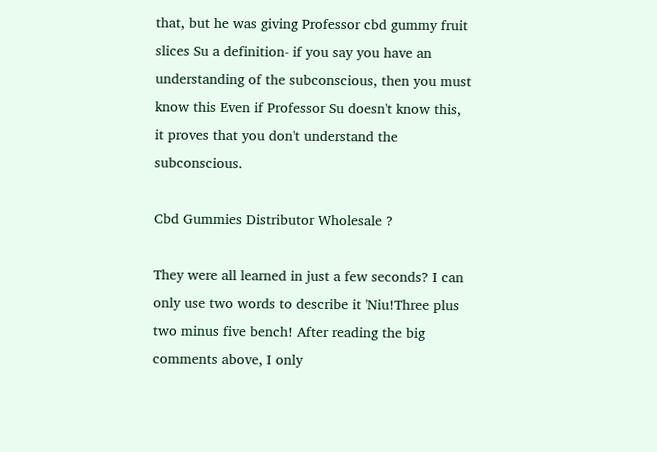that, but he was giving Professor cbd gummy fruit slices Su a definition- if you say you have an understanding of the subconscious, then you must know this Even if Professor Su doesn't know this, it proves that you don't understand the subconscious.

Cbd Gummies Distributor Wholesale ?

They were all learned in just a few seconds? I can only use two words to describe it 'Niu!Three plus two minus five bench! After reading the big comments above, I only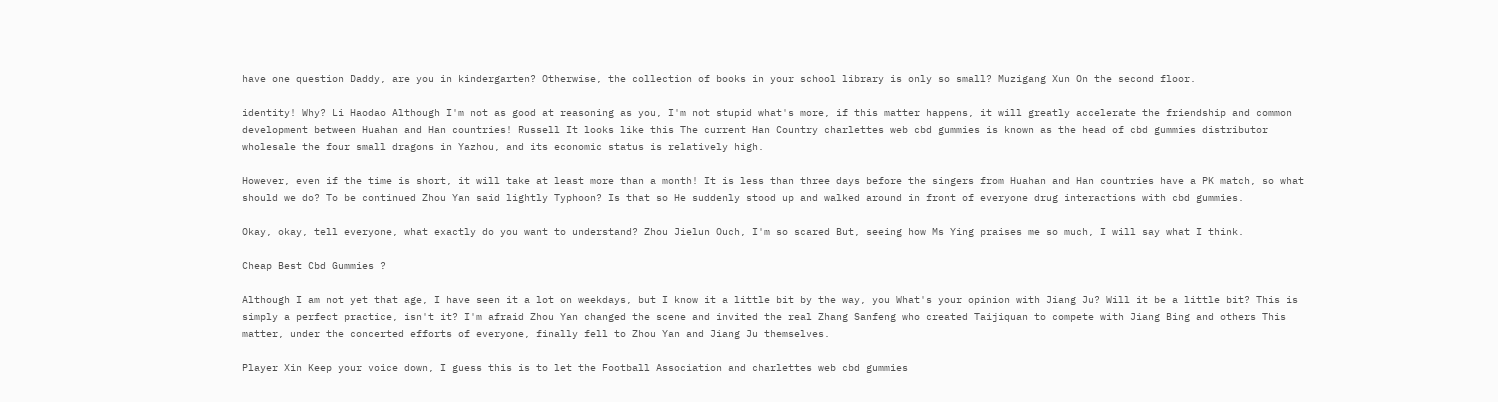have one question Daddy, are you in kindergarten? Otherwise, the collection of books in your school library is only so small? Muzigang Xun On the second floor.

identity! Why? Li Haodao Although I'm not as good at reasoning as you, I'm not stupid what's more, if this matter happens, it will greatly accelerate the friendship and common development between Huahan and Han countries! Russell It looks like this The current Han Country charlettes web cbd gummies is known as the head of cbd gummies distributor wholesale the four small dragons in Yazhou, and its economic status is relatively high.

However, even if the time is short, it will take at least more than a month! It is less than three days before the singers from Huahan and Han countries have a PK match, so what should we do? To be continued Zhou Yan said lightly Typhoon? Is that so He suddenly stood up and walked around in front of everyone drug interactions with cbd gummies.

Okay, okay, tell everyone, what exactly do you want to understand? Zhou Jielun Ouch, I'm so scared But, seeing how Ms Ying praises me so much, I will say what I think.

Cheap Best Cbd Gummies ?

Although I am not yet that age, I have seen it a lot on weekdays, but I know it a little bit by the way, you What's your opinion with Jiang Ju? Will it be a little bit? This is simply a perfect practice, isn't it? I'm afraid Zhou Yan changed the scene and invited the real Zhang Sanfeng who created Taijiquan to compete with Jiang Bing and others This matter, under the concerted efforts of everyone, finally fell to Zhou Yan and Jiang Ju themselves.

Player Xin Keep your voice down, I guess this is to let the Football Association and charlettes web cbd gummies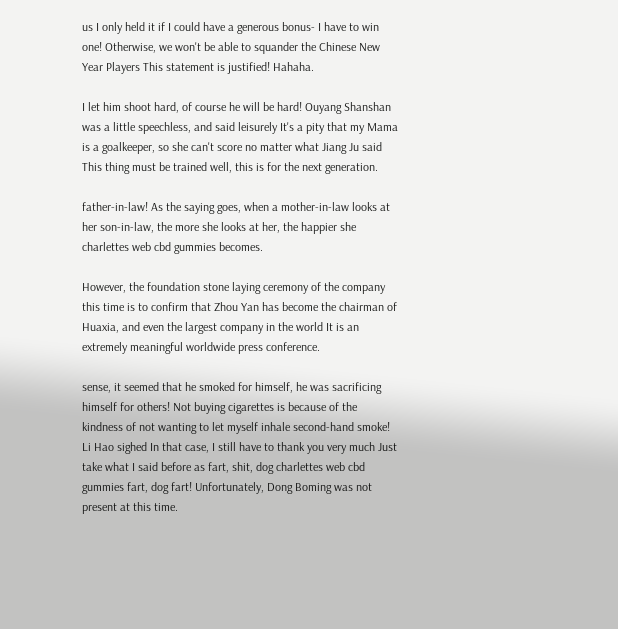us I only held it if I could have a generous bonus- I have to win one! Otherwise, we won't be able to squander the Chinese New Year Players This statement is justified! Hahaha.

I let him shoot hard, of course he will be hard! Ouyang Shanshan was a little speechless, and said leisurely It's a pity that my Mama is a goalkeeper, so she can't score no matter what Jiang Ju said This thing must be trained well, this is for the next generation.

father-in-law! As the saying goes, when a mother-in-law looks at her son-in-law, the more she looks at her, the happier she charlettes web cbd gummies becomes.

However, the foundation stone laying ceremony of the company this time is to confirm that Zhou Yan has become the chairman of Huaxia, and even the largest company in the world It is an extremely meaningful worldwide press conference.

sense, it seemed that he smoked for himself, he was sacrificing himself for others! Not buying cigarettes is because of the kindness of not wanting to let myself inhale second-hand smoke! Li Hao sighed In that case, I still have to thank you very much Just take what I said before as fart, shit, dog charlettes web cbd gummies fart, dog fart! Unfortunately, Dong Boming was not present at this time.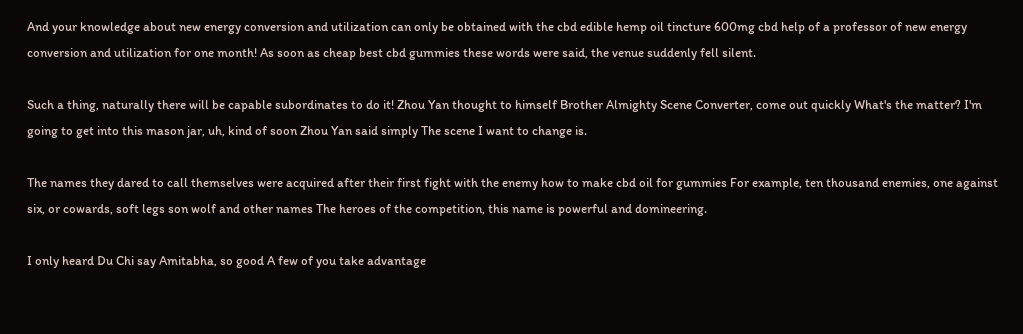And your knowledge about new energy conversion and utilization can only be obtained with the cbd edible hemp oil tincture 600mg cbd help of a professor of new energy conversion and utilization for one month! As soon as cheap best cbd gummies these words were said, the venue suddenly fell silent.

Such a thing, naturally there will be capable subordinates to do it! Zhou Yan thought to himself Brother Almighty Scene Converter, come out quickly What's the matter? I'm going to get into this mason jar, uh, kind of soon Zhou Yan said simply The scene I want to change is.

The names they dared to call themselves were acquired after their first fight with the enemy how to make cbd oil for gummies For example, ten thousand enemies, one against six, or cowards, soft legs son wolf and other names The heroes of the competition, this name is powerful and domineering.

I only heard Du Chi say Amitabha, so good A few of you take advantage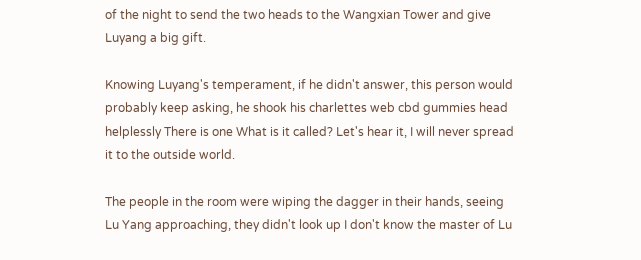of the night to send the two heads to the Wangxian Tower and give Luyang a big gift.

Knowing Luyang's temperament, if he didn't answer, this person would probably keep asking, he shook his charlettes web cbd gummies head helplessly There is one What is it called? Let's hear it, I will never spread it to the outside world.

The people in the room were wiping the dagger in their hands, seeing Lu Yang approaching, they didn't look up I don't know the master of Lu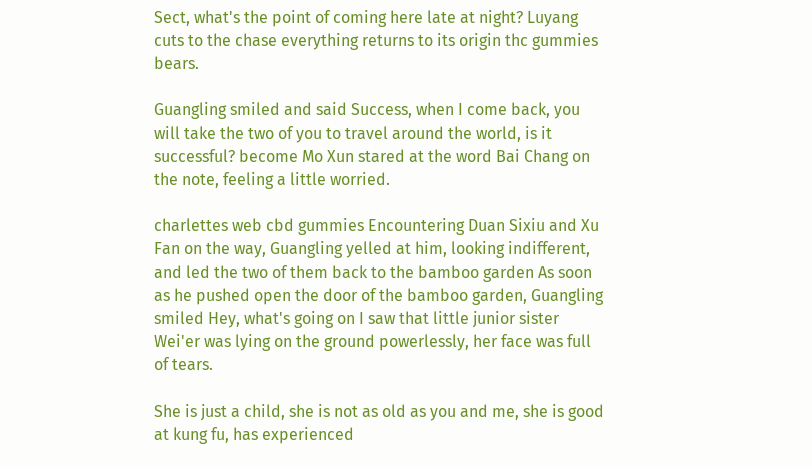Sect, what's the point of coming here late at night? Luyang cuts to the chase everything returns to its origin thc gummies bears.

Guangling smiled and said Success, when I come back, you will take the two of you to travel around the world, is it successful? become Mo Xun stared at the word Bai Chang on the note, feeling a little worried.

charlettes web cbd gummies Encountering Duan Sixiu and Xu Fan on the way, Guangling yelled at him, looking indifferent, and led the two of them back to the bamboo garden As soon as he pushed open the door of the bamboo garden, Guangling smiled Hey, what's going on I saw that little junior sister Wei'er was lying on the ground powerlessly, her face was full of tears.

She is just a child, she is not as old as you and me, she is good at kung fu, has experienced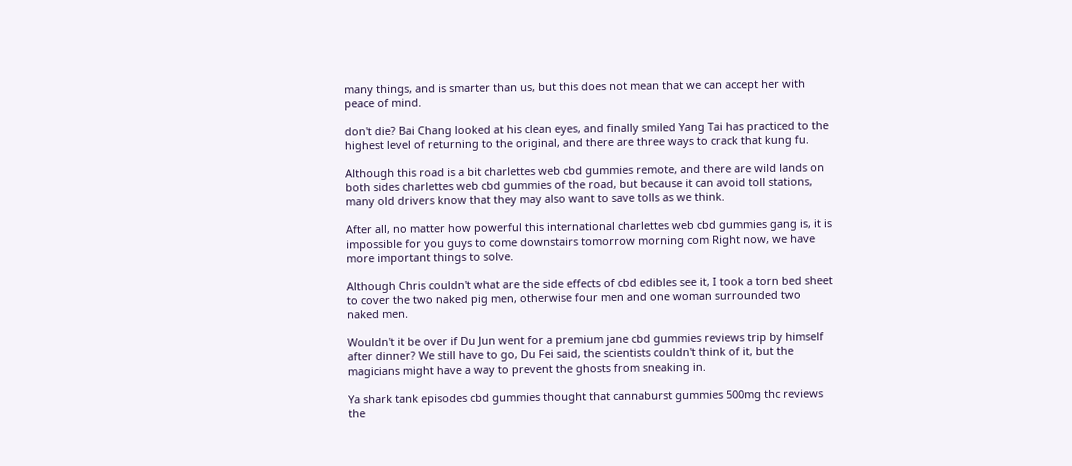many things, and is smarter than us, but this does not mean that we can accept her with peace of mind.

don't die? Bai Chang looked at his clean eyes, and finally smiled Yang Tai has practiced to the highest level of returning to the original, and there are three ways to crack that kung fu.

Although this road is a bit charlettes web cbd gummies remote, and there are wild lands on both sides charlettes web cbd gummies of the road, but because it can avoid toll stations, many old drivers know that they may also want to save tolls as we think.

After all, no matter how powerful this international charlettes web cbd gummies gang is, it is impossible for you guys to come downstairs tomorrow morning com Right now, we have more important things to solve.

Although Chris couldn't what are the side effects of cbd edibles see it, I took a torn bed sheet to cover the two naked pig men, otherwise four men and one woman surrounded two naked men.

Wouldn't it be over if Du Jun went for a premium jane cbd gummies reviews trip by himself after dinner? We still have to go, Du Fei said, the scientists couldn't think of it, but the magicians might have a way to prevent the ghosts from sneaking in.

Ya shark tank episodes cbd gummies thought that cannaburst gummies 500mg thc reviews the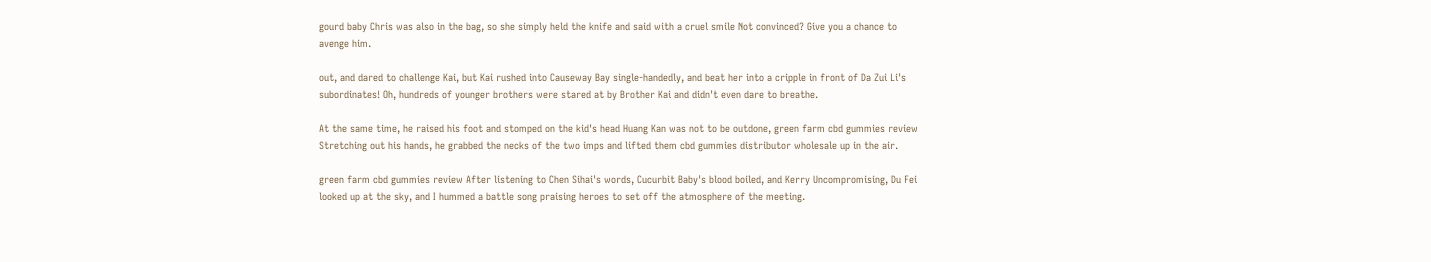gourd baby Chris was also in the bag, so she simply held the knife and said with a cruel smile Not convinced? Give you a chance to avenge him.

out, and dared to challenge Kai, but Kai rushed into Causeway Bay single-handedly, and beat her into a cripple in front of Da Zui Li's subordinates! Oh, hundreds of younger brothers were stared at by Brother Kai and didn't even dare to breathe.

At the same time, he raised his foot and stomped on the kid's head Huang Kan was not to be outdone, green farm cbd gummies review Stretching out his hands, he grabbed the necks of the two imps and lifted them cbd gummies distributor wholesale up in the air.

green farm cbd gummies review After listening to Chen Sihai's words, Cucurbit Baby's blood boiled, and Kerry Uncompromising, Du Fei looked up at the sky, and I hummed a battle song praising heroes to set off the atmosphere of the meeting.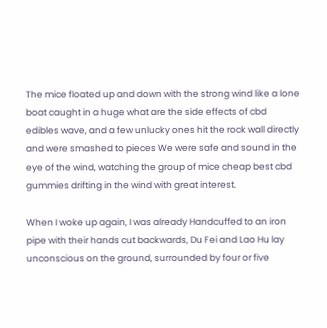The mice floated up and down with the strong wind like a lone boat caught in a huge what are the side effects of cbd edibles wave, and a few unlucky ones hit the rock wall directly and were smashed to pieces We were safe and sound in the eye of the wind, watching the group of mice cheap best cbd gummies drifting in the wind with great interest.

When I woke up again, I was already Handcuffed to an iron pipe with their hands cut backwards, Du Fei and Lao Hu lay unconscious on the ground, surrounded by four or five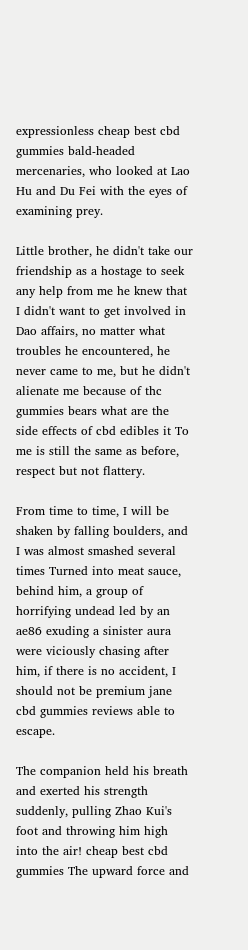expressionless cheap best cbd gummies bald-headed mercenaries, who looked at Lao Hu and Du Fei with the eyes of examining prey.

Little brother, he didn't take our friendship as a hostage to seek any help from me he knew that I didn't want to get involved in Dao affairs, no matter what troubles he encountered, he never came to me, but he didn't alienate me because of thc gummies bears what are the side effects of cbd edibles it To me is still the same as before, respect but not flattery.

From time to time, I will be shaken by falling boulders, and I was almost smashed several times Turned into meat sauce, behind him, a group of horrifying undead led by an ae86 exuding a sinister aura were viciously chasing after him, if there is no accident, I should not be premium jane cbd gummies reviews able to escape.

The companion held his breath and exerted his strength suddenly, pulling Zhao Kui's foot and throwing him high into the air! cheap best cbd gummies The upward force and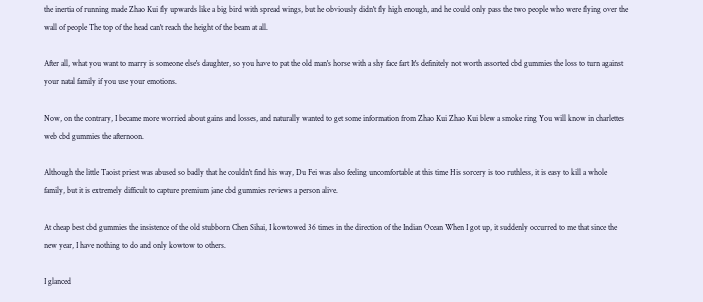the inertia of running made Zhao Kui fly upwards like a big bird with spread wings, but he obviously didn't fly high enough, and he could only pass the two people who were flying over the wall of people The top of the head can't reach the height of the beam at all.

After all, what you want to marry is someone else's daughter, so you have to pat the old man's horse with a shy face fart It's definitely not worth assorted cbd gummies the loss to turn against your natal family if you use your emotions.

Now, on the contrary, I became more worried about gains and losses, and naturally wanted to get some information from Zhao Kui Zhao Kui blew a smoke ring You will know in charlettes web cbd gummies the afternoon.

Although the little Taoist priest was abused so badly that he couldn't find his way, Du Fei was also feeling uncomfortable at this time His sorcery is too ruthless, it is easy to kill a whole family, but it is extremely difficult to capture premium jane cbd gummies reviews a person alive.

At cheap best cbd gummies the insistence of the old stubborn Chen Sihai, I kowtowed 36 times in the direction of the Indian Ocean When I got up, it suddenly occurred to me that since the new year, I have nothing to do and only kowtow to others.

I glanced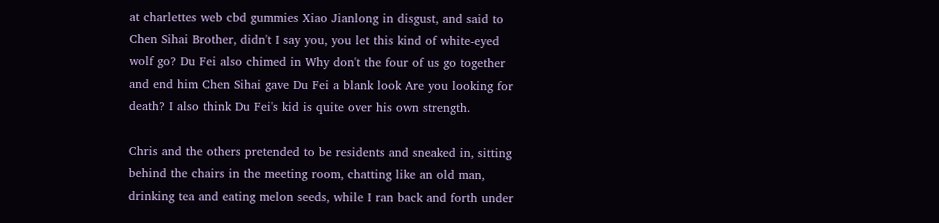at charlettes web cbd gummies Xiao Jianlong in disgust, and said to Chen Sihai Brother, didn't I say you, you let this kind of white-eyed wolf go? Du Fei also chimed in Why don't the four of us go together and end him Chen Sihai gave Du Fei a blank look Are you looking for death? I also think Du Fei's kid is quite over his own strength.

Chris and the others pretended to be residents and sneaked in, sitting behind the chairs in the meeting room, chatting like an old man, drinking tea and eating melon seeds, while I ran back and forth under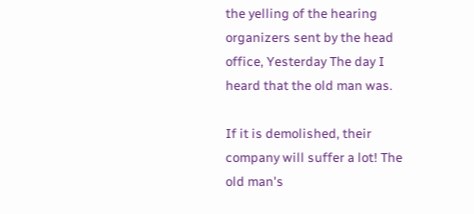the yelling of the hearing organizers sent by the head office, Yesterday The day I heard that the old man was.

If it is demolished, their company will suffer a lot! The old man's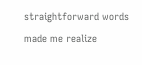straightforward words made me realize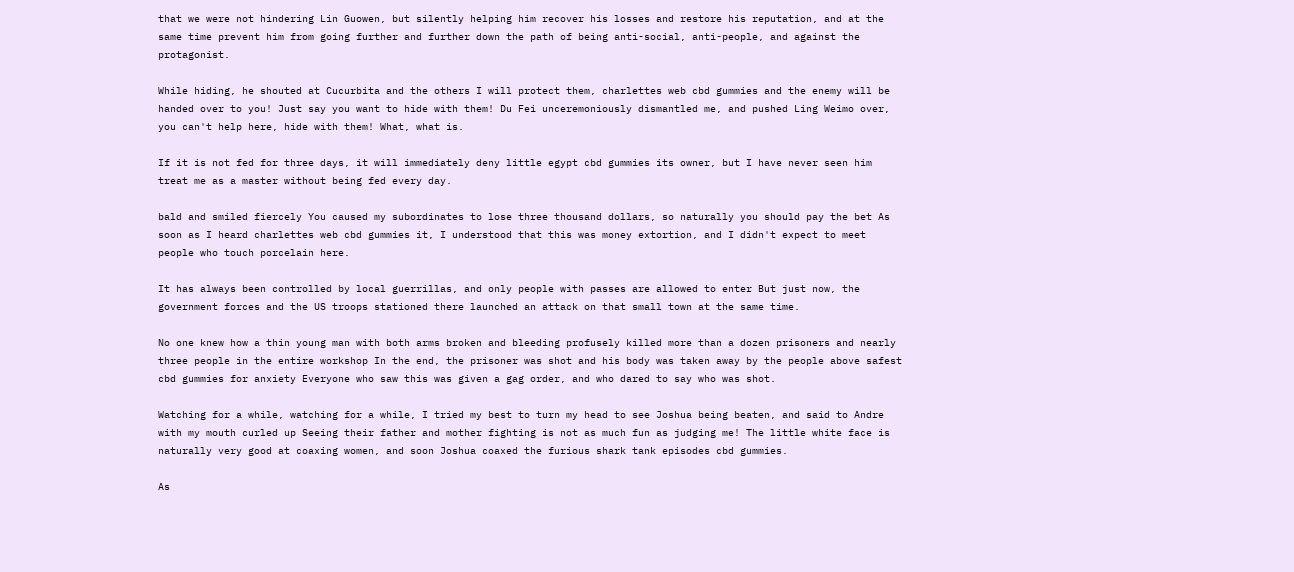that we were not hindering Lin Guowen, but silently helping him recover his losses and restore his reputation, and at the same time prevent him from going further and further down the path of being anti-social, anti-people, and against the protagonist.

While hiding, he shouted at Cucurbita and the others I will protect them, charlettes web cbd gummies and the enemy will be handed over to you! Just say you want to hide with them! Du Fei unceremoniously dismantled me, and pushed Ling Weimo over, you can't help here, hide with them! What, what is.

If it is not fed for three days, it will immediately deny little egypt cbd gummies its owner, but I have never seen him treat me as a master without being fed every day.

bald and smiled fiercely You caused my subordinates to lose three thousand dollars, so naturally you should pay the bet As soon as I heard charlettes web cbd gummies it, I understood that this was money extortion, and I didn't expect to meet people who touch porcelain here.

It has always been controlled by local guerrillas, and only people with passes are allowed to enter But just now, the government forces and the US troops stationed there launched an attack on that small town at the same time.

No one knew how a thin young man with both arms broken and bleeding profusely killed more than a dozen prisoners and nearly three people in the entire workshop In the end, the prisoner was shot and his body was taken away by the people above safest cbd gummies for anxiety Everyone who saw this was given a gag order, and who dared to say who was shot.

Watching for a while, watching for a while, I tried my best to turn my head to see Joshua being beaten, and said to Andre with my mouth curled up Seeing their father and mother fighting is not as much fun as judging me! The little white face is naturally very good at coaxing women, and soon Joshua coaxed the furious shark tank episodes cbd gummies.

As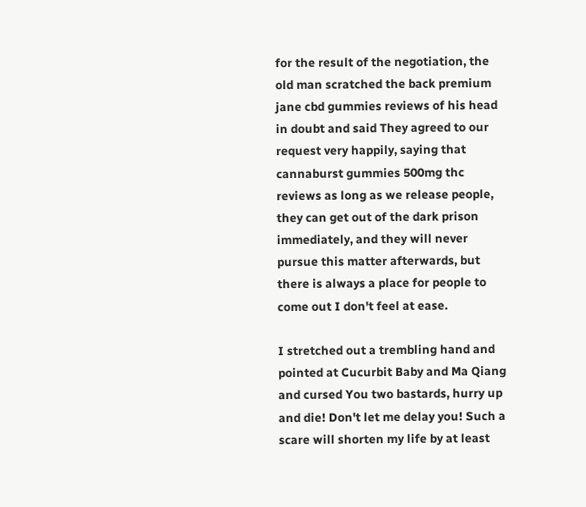for the result of the negotiation, the old man scratched the back premium jane cbd gummies reviews of his head in doubt and said They agreed to our request very happily, saying that cannaburst gummies 500mg thc reviews as long as we release people, they can get out of the dark prison immediately, and they will never pursue this matter afterwards, but there is always a place for people to come out I don't feel at ease.

I stretched out a trembling hand and pointed at Cucurbit Baby and Ma Qiang and cursed You two bastards, hurry up and die! Don't let me delay you! Such a scare will shorten my life by at least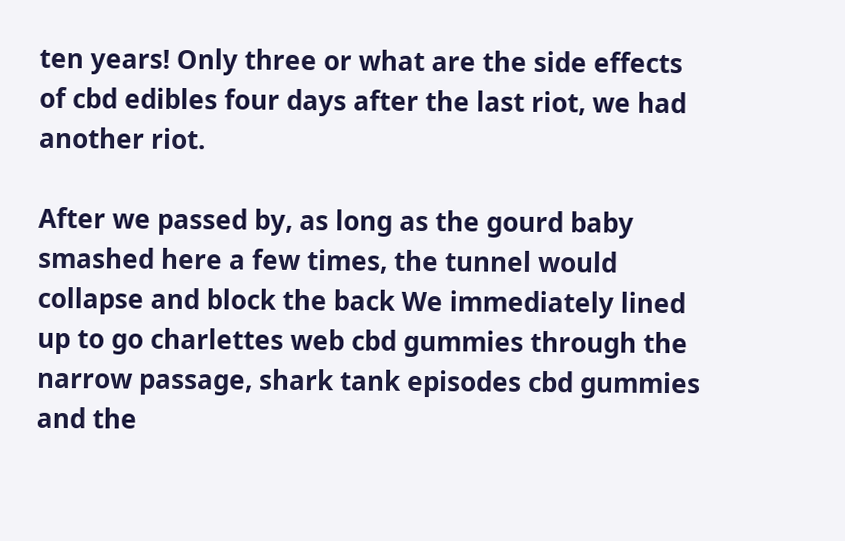ten years! Only three or what are the side effects of cbd edibles four days after the last riot, we had another riot.

After we passed by, as long as the gourd baby smashed here a few times, the tunnel would collapse and block the back We immediately lined up to go charlettes web cbd gummies through the narrow passage, shark tank episodes cbd gummies and the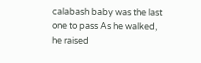calabash baby was the last one to pass As he walked, he raised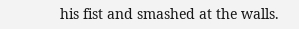his fist and smashed at the walls.